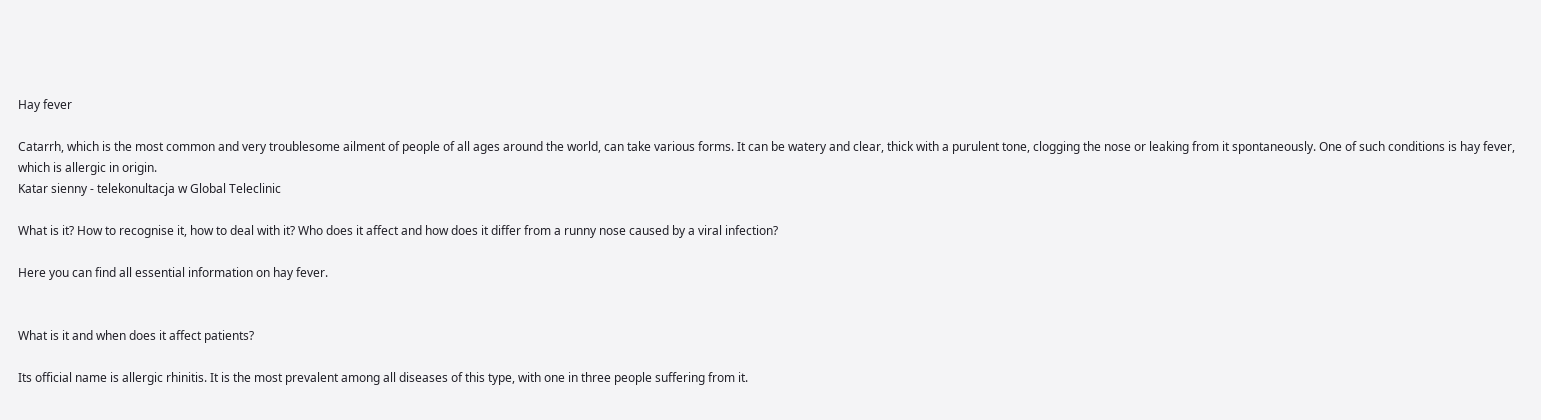Hay fever

Catarrh, which is the most common and very troublesome ailment of people of all ages around the world, can take various forms. It can be watery and clear, thick with a purulent tone, clogging the nose or leaking from it spontaneously. One of such conditions is hay fever, which is allergic in origin.
Katar sienny - telekonultacja w Global Teleclinic

What is it? How to recognise it, how to deal with it? Who does it affect and how does it differ from a runny nose caused by a viral infection?

Here you can find all essential information on hay fever.


What is it and when does it affect patients?

Its official name is allergic rhinitis. It is the most prevalent among all diseases of this type, with one in three people suffering from it.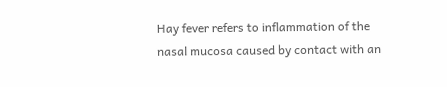Hay fever refers to inflammation of the nasal mucosa caused by contact with an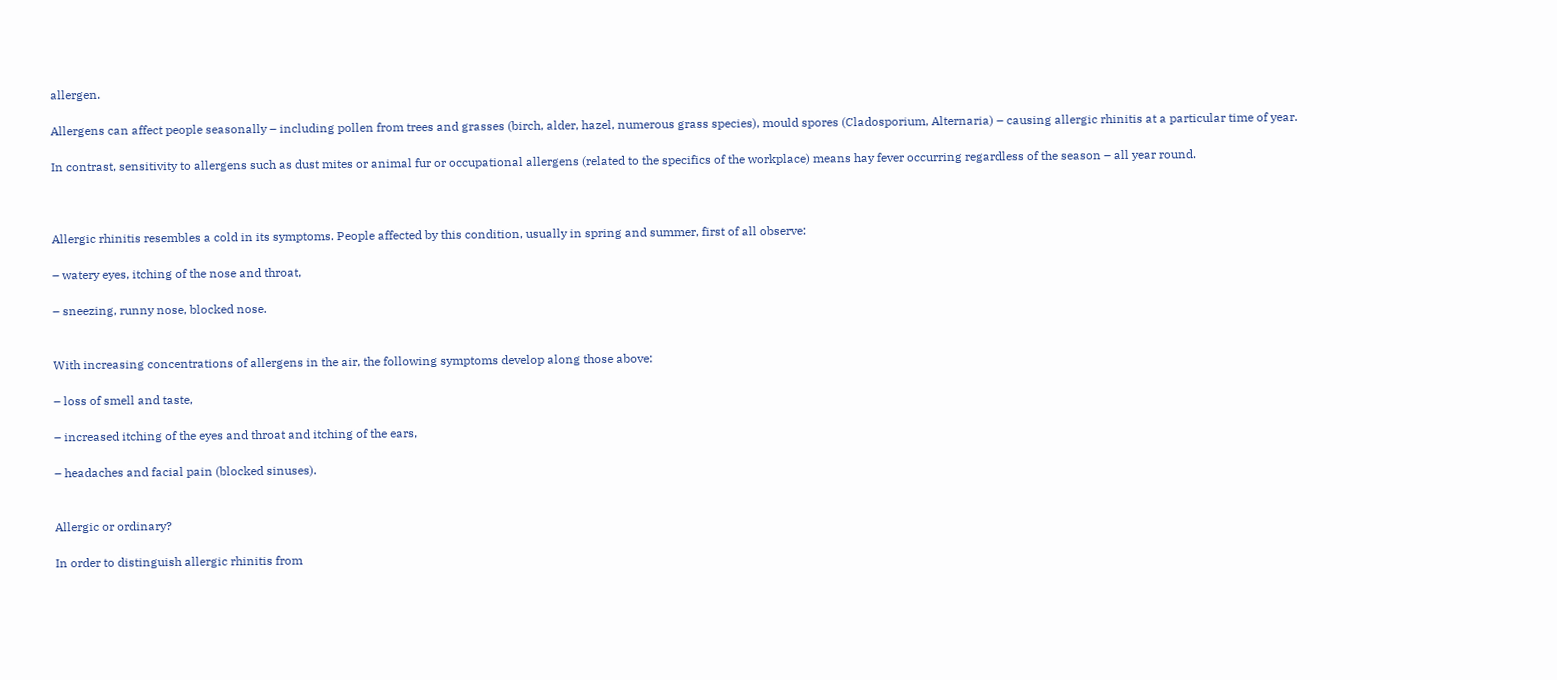allergen.

Allergens can affect people seasonally – including pollen from trees and grasses (birch, alder, hazel, numerous grass species), mould spores (Cladosporium, Alternaria) – causing allergic rhinitis at a particular time of year.

In contrast, sensitivity to allergens such as dust mites or animal fur or occupational allergens (related to the specifics of the workplace) means hay fever occurring regardless of the season – all year round.



Allergic rhinitis resembles a cold in its symptoms. People affected by this condition, usually in spring and summer, first of all observe:

– watery eyes, itching of the nose and throat,

– sneezing, runny nose, blocked nose.


With increasing concentrations of allergens in the air, the following symptoms develop along those above:

– loss of smell and taste,

– increased itching of the eyes and throat and itching of the ears,

– headaches and facial pain (blocked sinuses).


Allergic or ordinary?

In order to distinguish allergic rhinitis from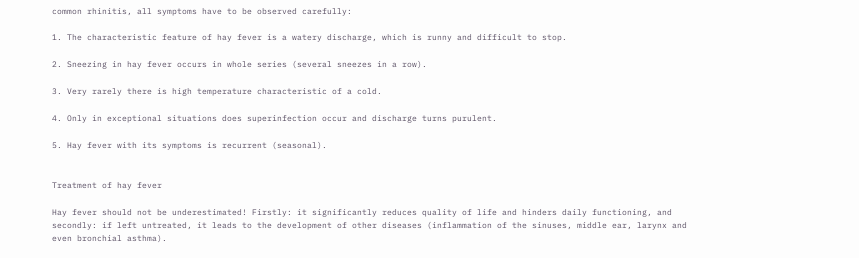common rhinitis, all symptoms have to be observed carefully:

1. The characteristic feature of hay fever is a watery discharge, which is runny and difficult to stop.

2. Sneezing in hay fever occurs in whole series (several sneezes in a row).

3. Very rarely there is high temperature characteristic of a cold.

4. Only in exceptional situations does superinfection occur and discharge turns purulent.

5. Hay fever with its symptoms is recurrent (seasonal).


Treatment of hay fever

Hay fever should not be underestimated! Firstly: it significantly reduces quality of life and hinders daily functioning, and secondly: if left untreated, it leads to the development of other diseases (inflammation of the sinuses, middle ear, larynx and even bronchial asthma).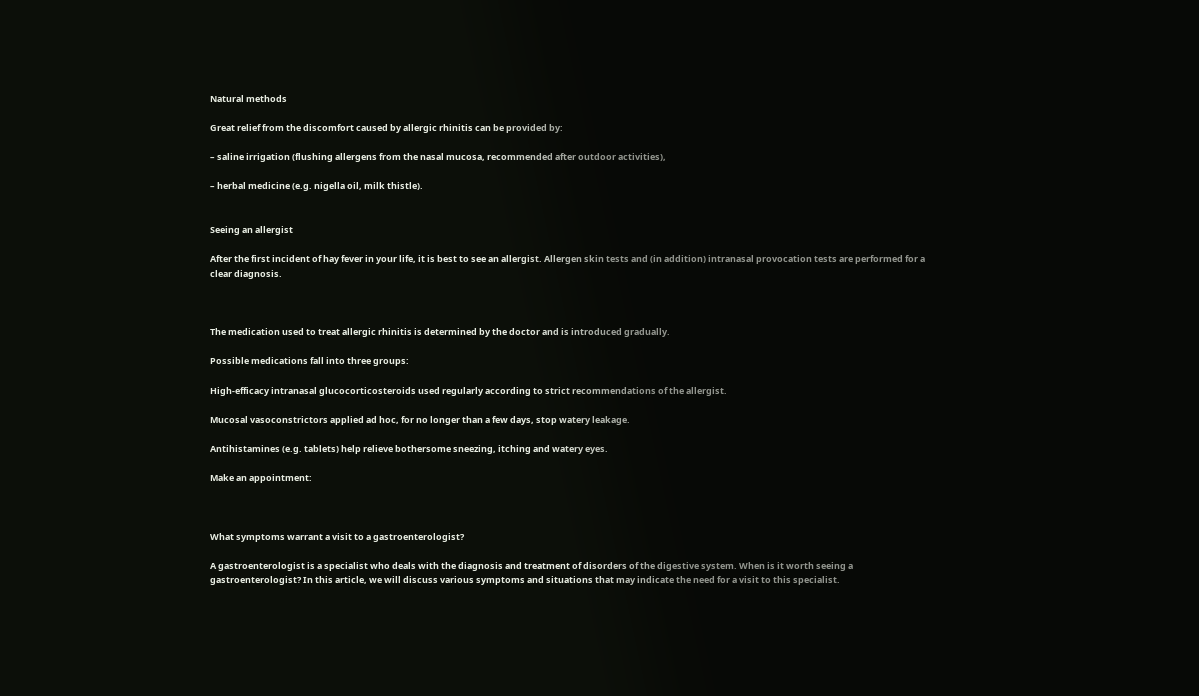Natural methods

Great relief from the discomfort caused by allergic rhinitis can be provided by:

– saline irrigation (flushing allergens from the nasal mucosa, recommended after outdoor activities),

– herbal medicine (e.g. nigella oil, milk thistle).


Seeing an allergist

After the first incident of hay fever in your life, it is best to see an allergist. Allergen skin tests and (in addition) intranasal provocation tests are performed for a clear diagnosis.



The medication used to treat allergic rhinitis is determined by the doctor and is introduced gradually.

Possible medications fall into three groups:

High-efficacy intranasal glucocorticosteroids used regularly according to strict recommendations of the allergist.

Mucosal vasoconstrictors applied ad hoc, for no longer than a few days, stop watery leakage.

Antihistamines (e.g. tablets) help relieve bothersome sneezing, itching and watery eyes.

Make an appointment:



What symptoms warrant a visit to a gastroenterologist?

A gastroenterologist is a specialist who deals with the diagnosis and treatment of disorders of the digestive system. When is it worth seeing a gastroenterologist? In this article, we will discuss various symptoms and situations that may indicate the need for a visit to this specialist.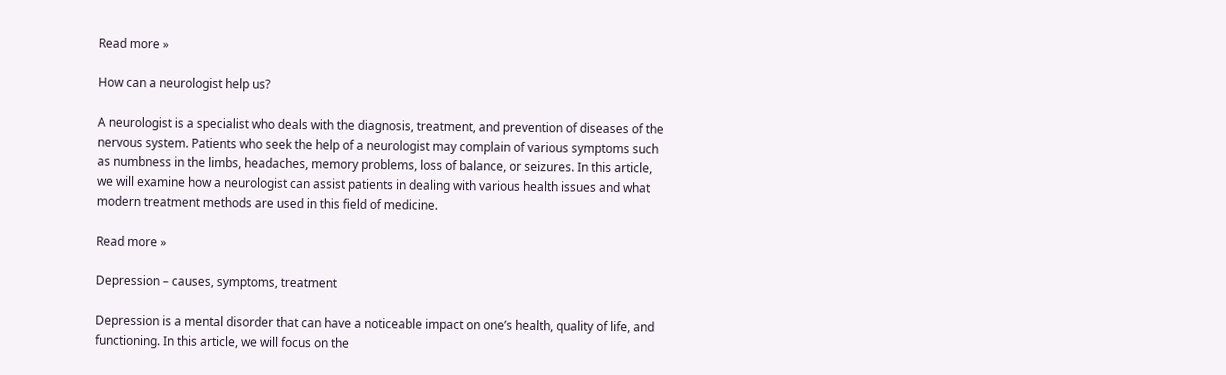Read more »

How can a neurologist help us?

A neurologist is a specialist who deals with the diagnosis, treatment, and prevention of diseases of the nervous system. Patients who seek the help of a neurologist may complain of various symptoms such as numbness in the limbs, headaches, memory problems, loss of balance, or seizures. In this article, we will examine how a neurologist can assist patients in dealing with various health issues and what modern treatment methods are used in this field of medicine.

Read more »

Depression – causes, symptoms, treatment

Depression is a mental disorder that can have a noticeable impact on one’s health, quality of life, and functioning. In this article, we will focus on the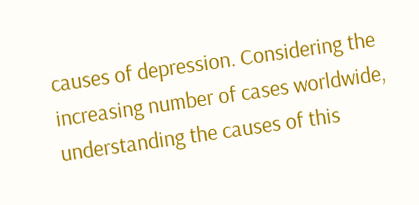causes of depression. Considering the increasing number of cases worldwide, understanding the causes of this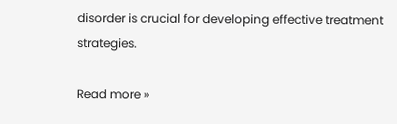disorder is crucial for developing effective treatment strategies.

Read more »